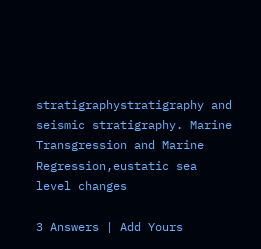stratigraphystratigraphy and seismic stratigraphy. Marine Transgression and Marine Regression,eustatic sea level changes

3 Answers | Add Yours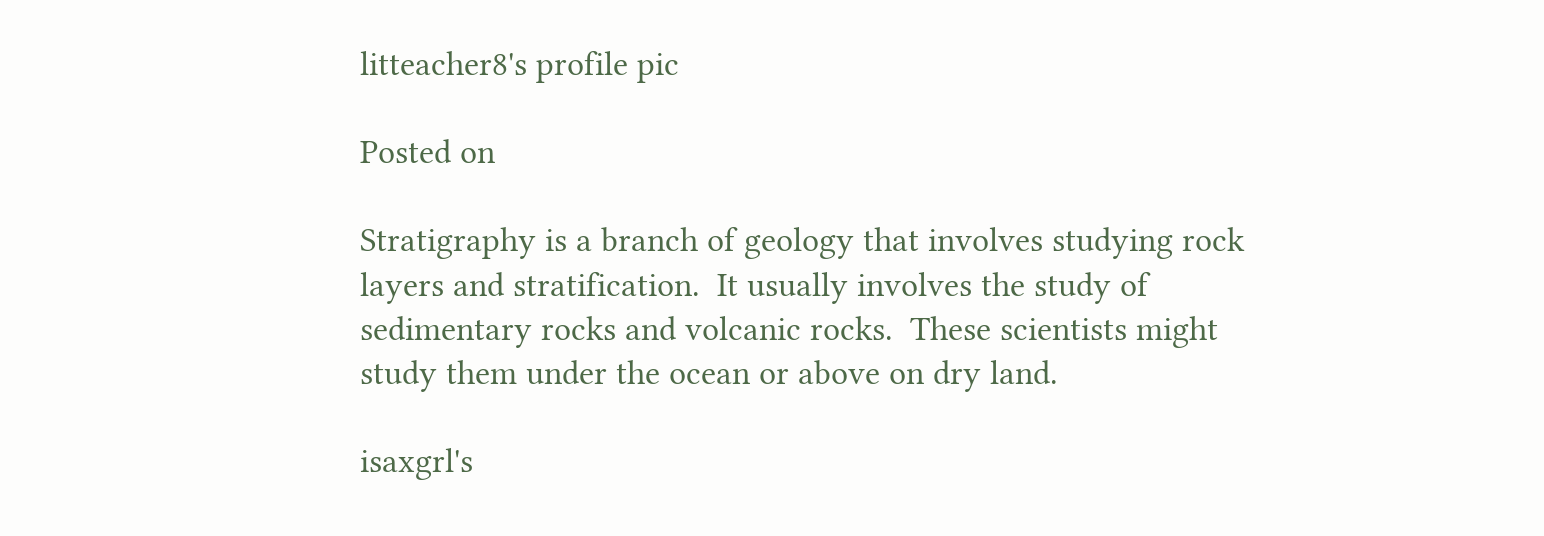litteacher8's profile pic

Posted on

Stratigraphy is a branch of geology that involves studying rock layers and stratification.  It usually involves the study of sedimentary rocks and volcanic rocks.  These scientists might study them under the ocean or above on dry land.

isaxgrl's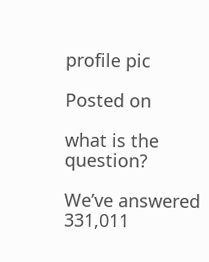profile pic

Posted on

what is the question?

We’ve answered 331,011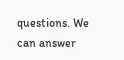questions. We can answer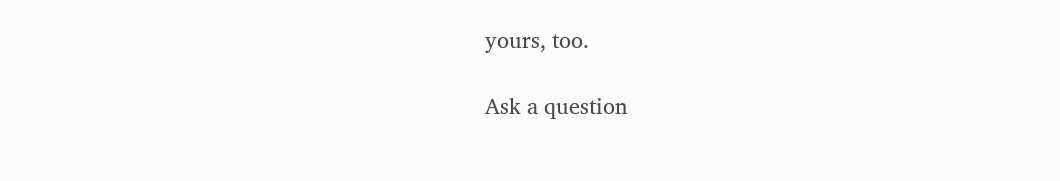yours, too.

Ask a question